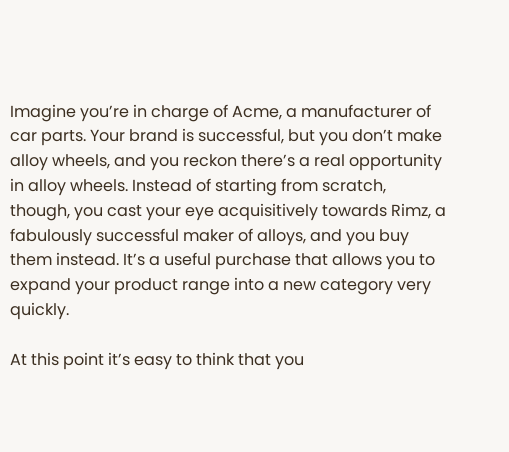Imagine you’re in charge of Acme, a manufacturer of car parts. Your brand is successful, but you don’t make alloy wheels, and you reckon there’s a real opportunity in alloy wheels. Instead of starting from scratch, though, you cast your eye acquisitively towards Rimz, a fabulously successful maker of alloys, and you buy them instead. It’s a useful purchase that allows you to expand your product range into a new category very quickly.

At this point it’s easy to think that you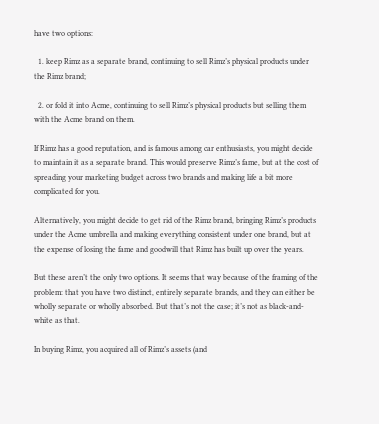have two options:

  1. keep Rimz as a separate brand, continuing to sell Rimz’s physical products under the Rimz brand;

  2. or fold it into Acme, continuing to sell Rimz’s physical products but selling them with the Acme brand on them.

If Rimz has a good reputation, and is famous among car enthusiasts, you might decide to maintain it as a separate brand. This would preserve Rimz’s fame, but at the cost of spreading your marketing budget across two brands and making life a bit more complicated for you.

Alternatively, you might decide to get rid of the Rimz brand, bringing Rimz’s products under the Acme umbrella and making everything consistent under one brand, but at the expense of losing the fame and goodwill that Rimz has built up over the years.

But these aren’t the only two options. It seems that way because of the framing of the problem: that you have two distinct, entirely separate brands, and they can either be wholly separate or wholly absorbed. But that’s not the case; it’s not as black-and-white as that.

In buying Rimz, you acquired all of Rimz’s assets (and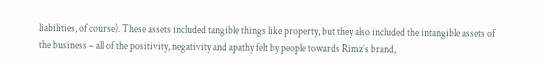liabilities, of course). These assets included tangible things like property, but they also included the intangible assets of the business – all of the positivity, negativity and apathy felt by people towards Rimz’s brand,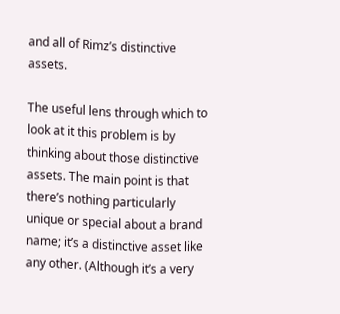and all of Rimz’s distinctive assets.

The useful lens through which to look at it this problem is by thinking about those distinctive assets. The main point is that there’s nothing particularly unique or special about a brand name; it’s a distinctive asset like any other. (Although it’s a very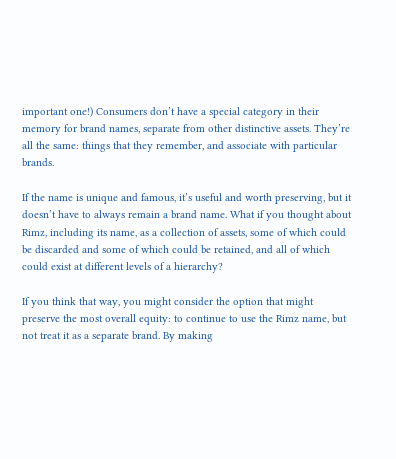important one!) Consumers don’t have a special category in their memory for brand names, separate from other distinctive assets. They’re all the same: things that they remember, and associate with particular brands.

If the name is unique and famous, it’s useful and worth preserving, but it doesn’t have to always remain a brand name. What if you thought about Rimz, including its name, as a collection of assets, some of which could be discarded and some of which could be retained, and all of which could exist at different levels of a hierarchy?

If you think that way, you might consider the option that might preserve the most overall equity: to continue to use the Rimz name, but not treat it as a separate brand. By making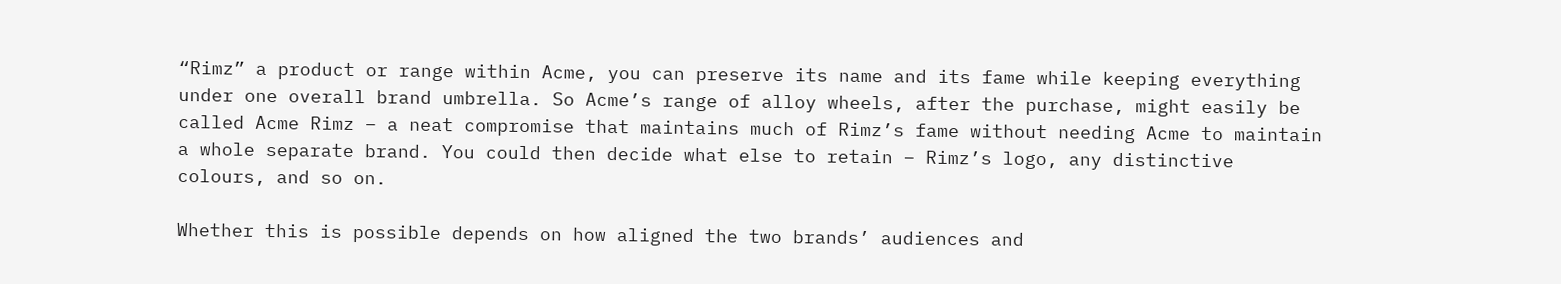“Rimz” a product or range within Acme, you can preserve its name and its fame while keeping everything under one overall brand umbrella. So Acme’s range of alloy wheels, after the purchase, might easily be called Acme Rimz – a neat compromise that maintains much of Rimz’s fame without needing Acme to maintain a whole separate brand. You could then decide what else to retain – Rimz’s logo, any distinctive colours, and so on.

Whether this is possible depends on how aligned the two brands’ audiences and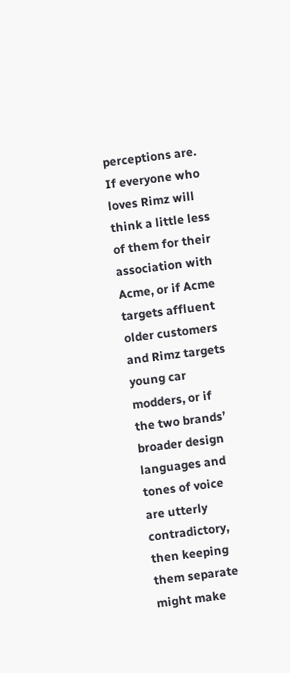perceptions are. If everyone who loves Rimz will think a little less of them for their association with Acme, or if Acme targets affluent older customers and Rimz targets young car modders, or if the two brands’ broader design languages and tones of voice are utterly contradictory, then keeping them separate might make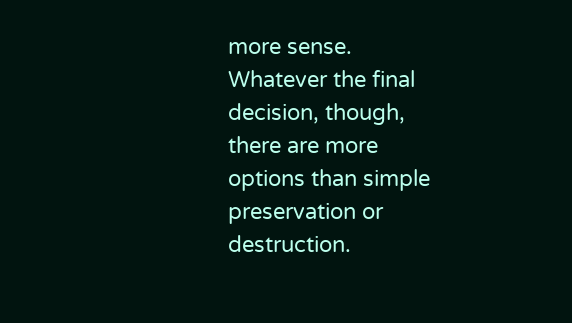more sense. Whatever the final decision, though, there are more options than simple preservation or destruction.